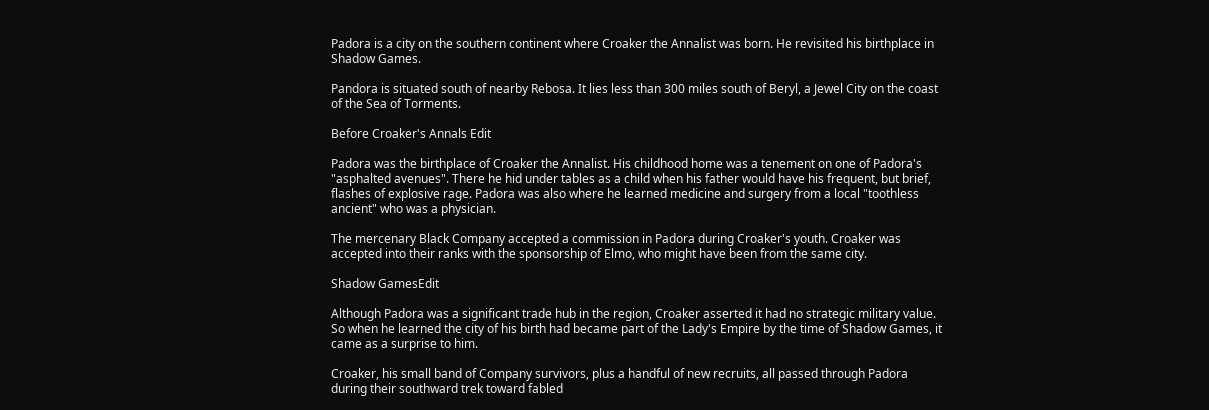Padora is a city on the southern continent where Croaker the Annalist was born. He revisited his birthplace in Shadow Games.

Pandora is situated south of nearby Rebosa. It lies less than 300 miles south of Beryl, a Jewel City on the coast of the Sea of Torments.

Before Croaker's Annals Edit

Padora was the birthplace of Croaker the Annalist. His childhood home was a tenement on one of Padora's "asphalted avenues". There he hid under tables as a child when his father would have his frequent, but brief, flashes of explosive rage. Padora was also where he learned medicine and surgery from a local "toothless ancient" who was a physician.

The mercenary Black Company accepted a commission in Padora during Croaker's youth. Croaker was accepted into their ranks with the sponsorship of Elmo, who might have been from the same city.

Shadow GamesEdit

Although Padora was a significant trade hub in the region, Croaker asserted it had no strategic military value. So when he learned the city of his birth had became part of the Lady's Empire by the time of Shadow Games, it came as a surprise to him.

Croaker, his small band of Company survivors, plus a handful of new recruits, all passed through Padora during their southward trek toward fabled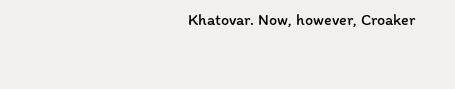Khatovar. Now, however, Croaker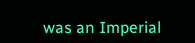was an Imperial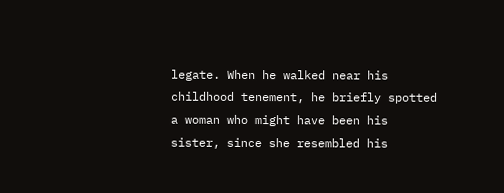legate. When he walked near his childhood tenement, he briefly spotted a woman who might have been his sister, since she resembled his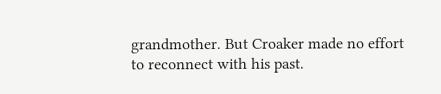grandmother. But Croaker made no effort to reconnect with his past.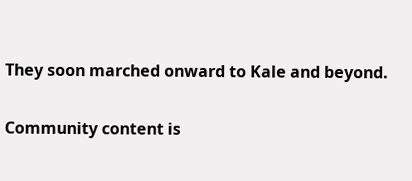They soon marched onward to Kale and beyond.

Community content is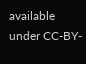available under CC-BY-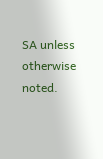SA unless otherwise noted.